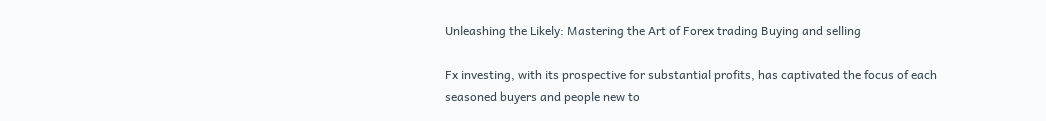Unleashing the Likely: Mastering the Art of Forex trading Buying and selling

Fx investing, with its prospective for substantial profits, has captivated the focus of each seasoned buyers and people new to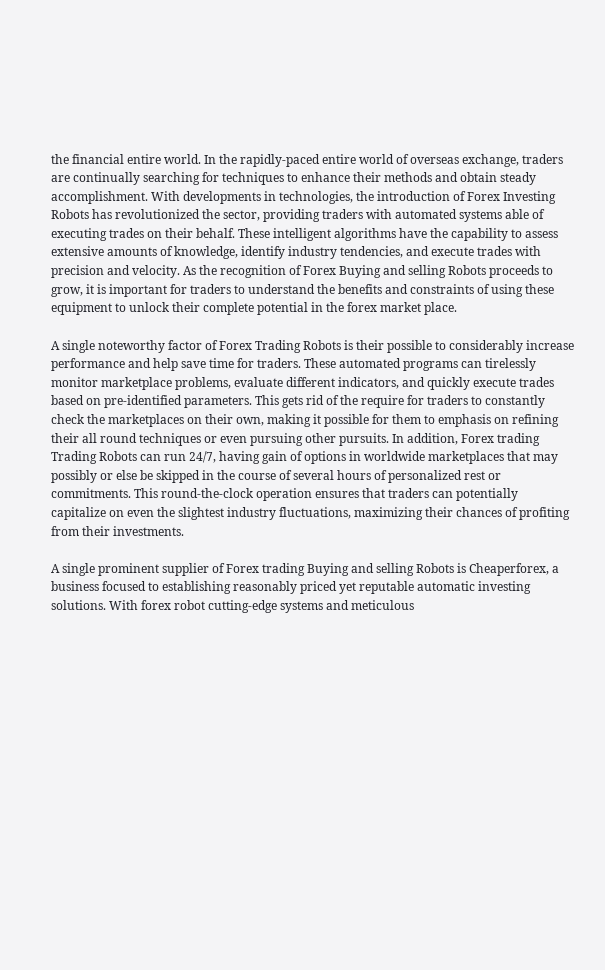the financial entire world. In the rapidly-paced entire world of overseas exchange, traders are continually searching for techniques to enhance their methods and obtain steady accomplishment. With developments in technologies, the introduction of Forex Investing Robots has revolutionized the sector, providing traders with automated systems able of executing trades on their behalf. These intelligent algorithms have the capability to assess extensive amounts of knowledge, identify industry tendencies, and execute trades with precision and velocity. As the recognition of Forex Buying and selling Robots proceeds to grow, it is important for traders to understand the benefits and constraints of using these equipment to unlock their complete potential in the forex market place.

A single noteworthy factor of Forex Trading Robots is their possible to considerably increase performance and help save time for traders. These automated programs can tirelessly monitor marketplace problems, evaluate different indicators, and quickly execute trades based on pre-identified parameters. This gets rid of the require for traders to constantly check the marketplaces on their own, making it possible for them to emphasis on refining their all round techniques or even pursuing other pursuits. In addition, Forex trading Trading Robots can run 24/7, having gain of options in worldwide marketplaces that may possibly or else be skipped in the course of several hours of personalized rest or commitments. This round-the-clock operation ensures that traders can potentially capitalize on even the slightest industry fluctuations, maximizing their chances of profiting from their investments.

A single prominent supplier of Forex trading Buying and selling Robots is Cheaperforex, a business focused to establishing reasonably priced yet reputable automatic investing solutions. With forex robot cutting-edge systems and meticulous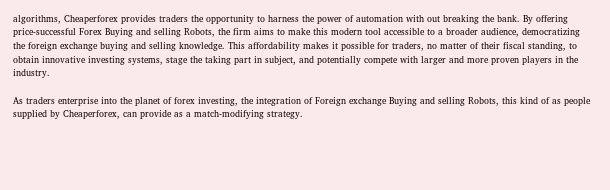algorithms, Cheaperforex provides traders the opportunity to harness the power of automation with out breaking the bank. By offering price-successful Forex Buying and selling Robots, the firm aims to make this modern tool accessible to a broader audience, democratizing the foreign exchange buying and selling knowledge. This affordability makes it possible for traders, no matter of their fiscal standing, to obtain innovative investing systems, stage the taking part in subject, and potentially compete with larger and more proven players in the industry.

As traders enterprise into the planet of forex investing, the integration of Foreign exchange Buying and selling Robots, this kind of as people supplied by Cheaperforex, can provide as a match-modifying strategy.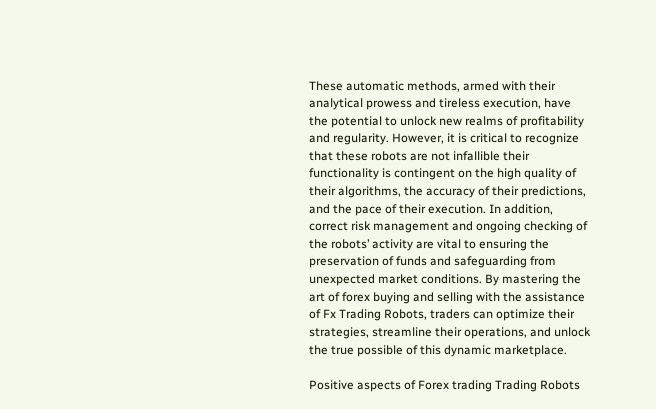These automatic methods, armed with their analytical prowess and tireless execution, have the potential to unlock new realms of profitability and regularity. However, it is critical to recognize that these robots are not infallible their functionality is contingent on the high quality of their algorithms, the accuracy of their predictions, and the pace of their execution. In addition, correct risk management and ongoing checking of the robots’ activity are vital to ensuring the preservation of funds and safeguarding from unexpected market conditions. By mastering the art of forex buying and selling with the assistance of Fx Trading Robots, traders can optimize their strategies, streamline their operations, and unlock the true possible of this dynamic marketplace.

Positive aspects of Forex trading Trading Robots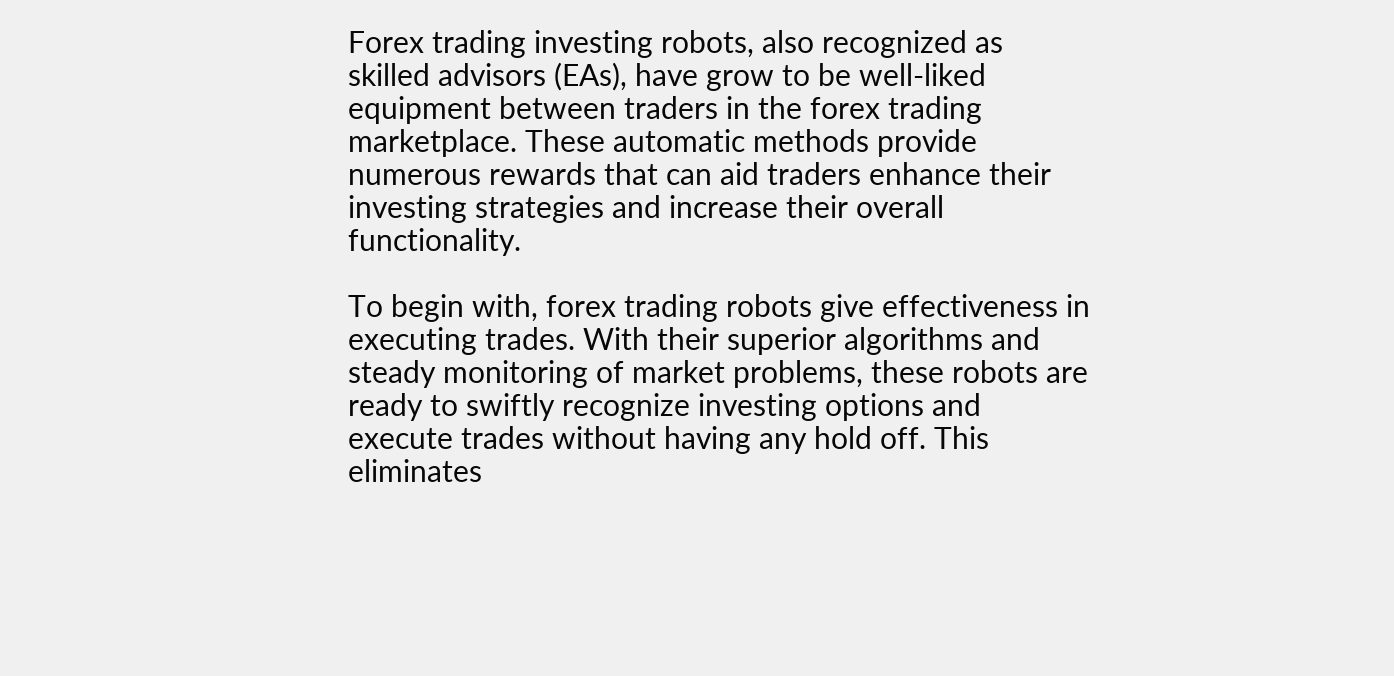Forex trading investing robots, also recognized as skilled advisors (EAs), have grow to be well-liked equipment between traders in the forex trading marketplace. These automatic methods provide numerous rewards that can aid traders enhance their investing strategies and increase their overall functionality.

To begin with, forex trading robots give effectiveness in executing trades. With their superior algorithms and steady monitoring of market problems, these robots are ready to swiftly recognize investing options and execute trades without having any hold off. This eliminates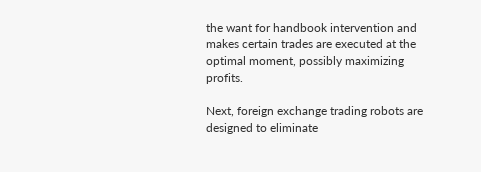the want for handbook intervention and makes certain trades are executed at the optimal moment, possibly maximizing profits.

Next, foreign exchange trading robots are designed to eliminate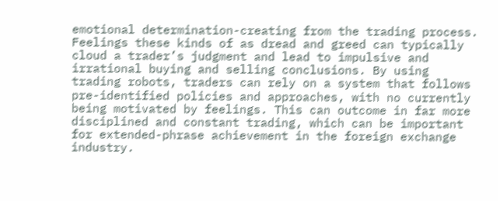emotional determination-creating from the trading process. Feelings these kinds of as dread and greed can typically cloud a trader’s judgment and lead to impulsive and irrational buying and selling conclusions. By using trading robots, traders can rely on a system that follows pre-identified policies and approaches, with no currently being motivated by feelings. This can outcome in far more disciplined and constant trading, which can be important for extended-phrase achievement in the foreign exchange industry.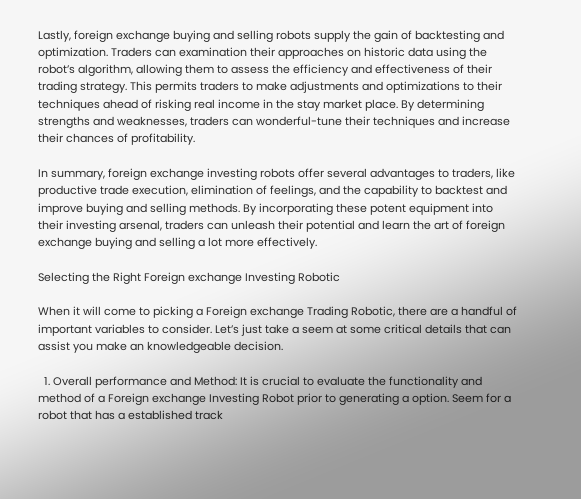Lastly, foreign exchange buying and selling robots supply the gain of backtesting and optimization. Traders can examination their approaches on historic data using the robot’s algorithm, allowing them to assess the efficiency and effectiveness of their trading strategy. This permits traders to make adjustments and optimizations to their techniques ahead of risking real income in the stay market place. By determining strengths and weaknesses, traders can wonderful-tune their techniques and increase their chances of profitability.

In summary, foreign exchange investing robots offer several advantages to traders, like productive trade execution, elimination of feelings, and the capability to backtest and improve buying and selling methods. By incorporating these potent equipment into their investing arsenal, traders can unleash their potential and learn the art of foreign exchange buying and selling a lot more effectively.

Selecting the Right Foreign exchange Investing Robotic

When it will come to picking a Foreign exchange Trading Robotic, there are a handful of important variables to consider. Let’s just take a seem at some critical details that can assist you make an knowledgeable decision.

  1. Overall performance and Method: It is crucial to evaluate the functionality and method of a Foreign exchange Investing Robot prior to generating a option. Seem for a robot that has a established track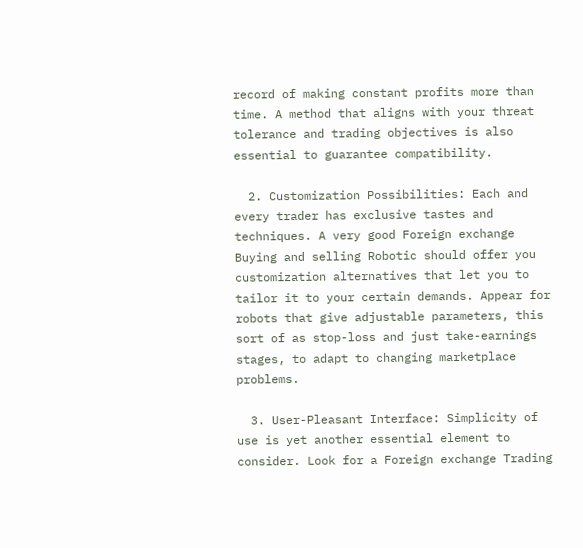record of making constant profits more than time. A method that aligns with your threat tolerance and trading objectives is also essential to guarantee compatibility.

  2. Customization Possibilities: Each and every trader has exclusive tastes and techniques. A very good Foreign exchange Buying and selling Robotic should offer you customization alternatives that let you to tailor it to your certain demands. Appear for robots that give adjustable parameters, this sort of as stop-loss and just take-earnings stages, to adapt to changing marketplace problems.

  3. User-Pleasant Interface: Simplicity of use is yet another essential element to consider. Look for a Foreign exchange Trading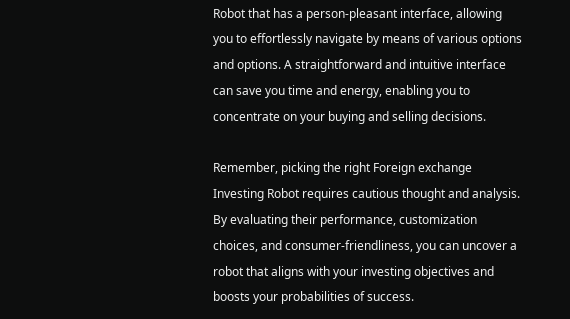Robot that has a person-pleasant interface, allowing you to effortlessly navigate by means of various options and options. A straightforward and intuitive interface can save you time and energy, enabling you to concentrate on your buying and selling decisions.

Remember, picking the right Foreign exchange Investing Robot requires cautious thought and analysis. By evaluating their performance, customization choices, and consumer-friendliness, you can uncover a robot that aligns with your investing objectives and boosts your probabilities of success.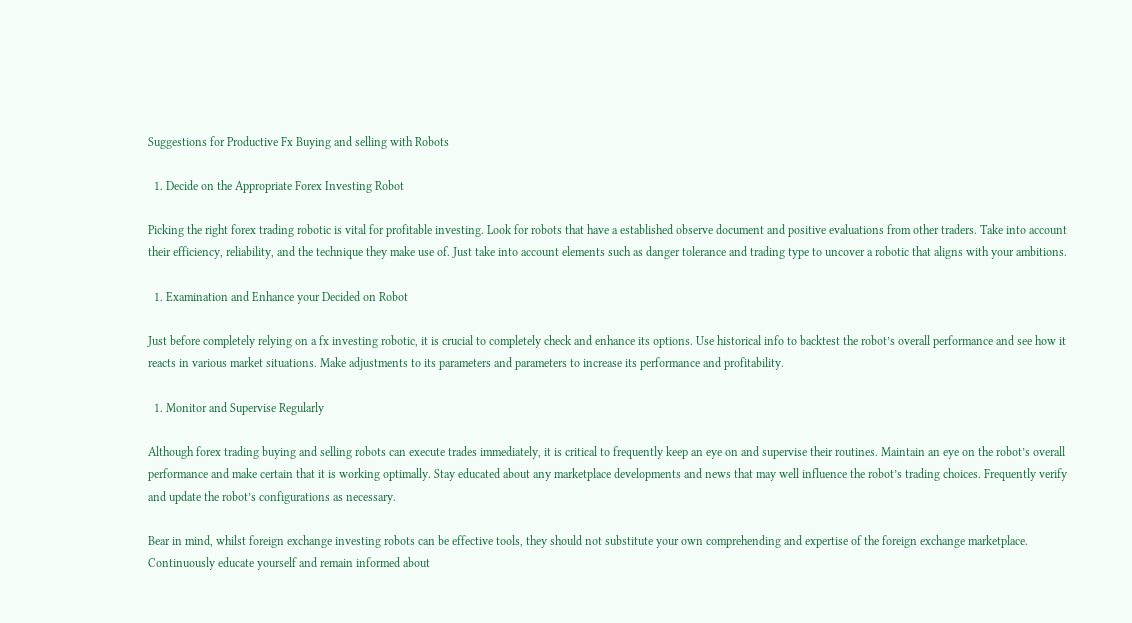Suggestions for Productive Fx Buying and selling with Robots

  1. Decide on the Appropriate Forex Investing Robot

Picking the right forex trading robotic is vital for profitable investing. Look for robots that have a established observe document and positive evaluations from other traders. Take into account their efficiency, reliability, and the technique they make use of. Just take into account elements such as danger tolerance and trading type to uncover a robotic that aligns with your ambitions.

  1. Examination and Enhance your Decided on Robot

Just before completely relying on a fx investing robotic, it is crucial to completely check and enhance its options. Use historical info to backtest the robot’s overall performance and see how it reacts in various market situations. Make adjustments to its parameters and parameters to increase its performance and profitability.

  1. Monitor and Supervise Regularly

Although forex trading buying and selling robots can execute trades immediately, it is critical to frequently keep an eye on and supervise their routines. Maintain an eye on the robot’s overall performance and make certain that it is working optimally. Stay educated about any marketplace developments and news that may well influence the robot’s trading choices. Frequently verify and update the robot’s configurations as necessary.

Bear in mind, whilst foreign exchange investing robots can be effective tools, they should not substitute your own comprehending and expertise of the foreign exchange marketplace. Continuously educate yourself and remain informed about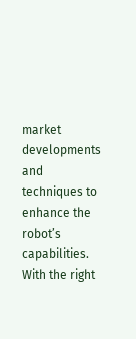market developments and techniques to enhance the robot’s capabilities. With the right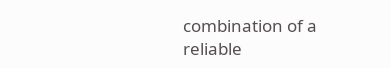combination of a reliable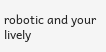robotic and your lively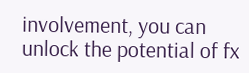involvement, you can unlock the potential of fx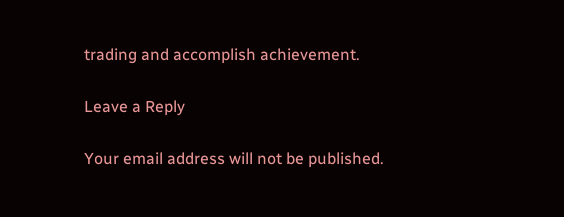trading and accomplish achievement.

Leave a Reply

Your email address will not be published.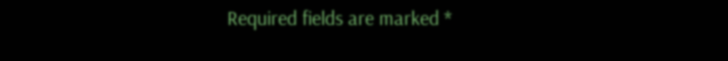Required fields are marked *